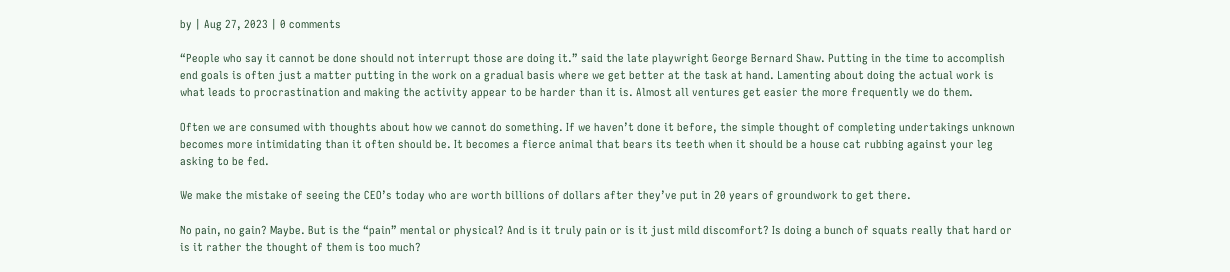by | Aug 27, 2023 | 0 comments

“People who say it cannot be done should not interrupt those are doing it.” said the late playwright George Bernard Shaw. Putting in the time to accomplish end goals is often just a matter putting in the work on a gradual basis where we get better at the task at hand. Lamenting about doing the actual work is what leads to procrastination and making the activity appear to be harder than it is. Almost all ventures get easier the more frequently we do them.

Often we are consumed with thoughts about how we cannot do something. If we haven’t done it before, the simple thought of completing undertakings unknown becomes more intimidating than it often should be. It becomes a fierce animal that bears its teeth when it should be a house cat rubbing against your leg asking to be fed.

We make the mistake of seeing the CEO’s today who are worth billions of dollars after they’ve put in 20 years of groundwork to get there.

No pain, no gain? Maybe. But is the “pain” mental or physical? And is it truly pain or is it just mild discomfort? Is doing a bunch of squats really that hard or is it rather the thought of them is too much?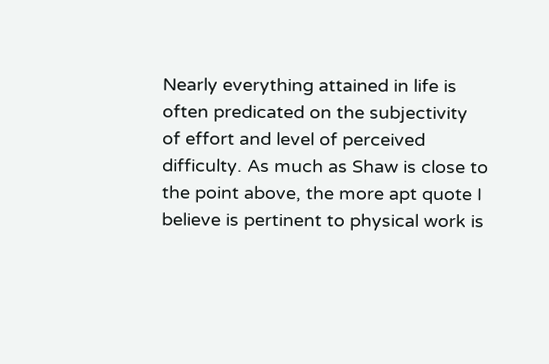Nearly everything attained in life is often predicated on the subjectivity of effort and level of perceived difficulty. As much as Shaw is close to the point above, the more apt quote I believe is pertinent to physical work is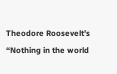Theodore Roosevelt’s “Nothing in the world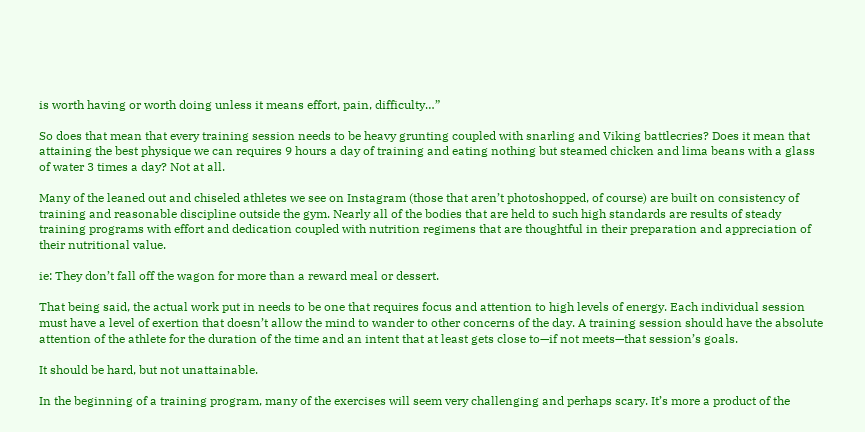is worth having or worth doing unless it means effort, pain, difficulty…”

So does that mean that every training session needs to be heavy grunting coupled with snarling and Viking battlecries? Does it mean that attaining the best physique we can requires 9 hours a day of training and eating nothing but steamed chicken and lima beans with a glass of water 3 times a day? Not at all.

Many of the leaned out and chiseled athletes we see on Instagram (those that aren’t photoshopped, of course) are built on consistency of training and reasonable discipline outside the gym. Nearly all of the bodies that are held to such high standards are results of steady training programs with effort and dedication coupled with nutrition regimens that are thoughtful in their preparation and appreciation of their nutritional value.

ie: They don’t fall off the wagon for more than a reward meal or dessert.

That being said, the actual work put in needs to be one that requires focus and attention to high levels of energy. Each individual session must have a level of exertion that doesn’t allow the mind to wander to other concerns of the day. A training session should have the absolute attention of the athlete for the duration of the time and an intent that at least gets close to—if not meets—that session’s goals.

It should be hard, but not unattainable.

In the beginning of a training program, many of the exercises will seem very challenging and perhaps scary. It’s more a product of the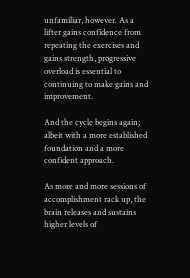unfamiliar, however. As a lifter gains confidence from repeating the exercises and gains strength, progressive overload is essential to continuing to make gains and improvement.

And the cycle begins again; albeit with a more established foundation and a more confident approach.

As more and more sessions of accomplishment rack up, the brain releases and sustains higher levels of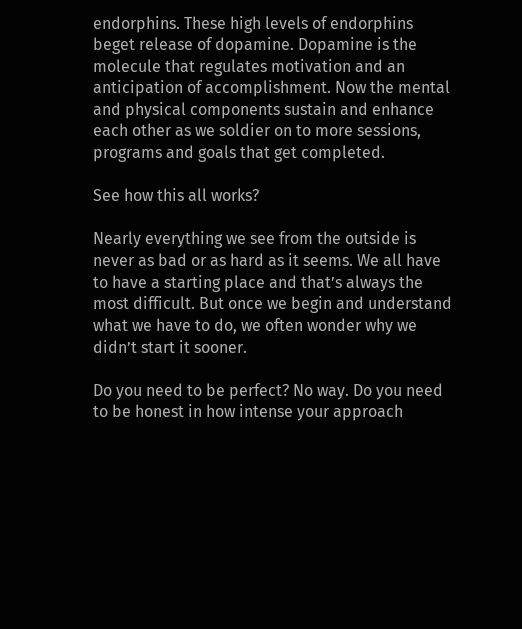endorphins. These high levels of endorphins beget release of dopamine. Dopamine is the molecule that regulates motivation and an anticipation of accomplishment. Now the mental and physical components sustain and enhance each other as we soldier on to more sessions, programs and goals that get completed.

See how this all works?

Nearly everything we see from the outside is never as bad or as hard as it seems. We all have to have a starting place and that’s always the most difficult. But once we begin and understand what we have to do, we often wonder why we didn’t start it sooner.

Do you need to be perfect? No way. Do you need to be honest in how intense your approach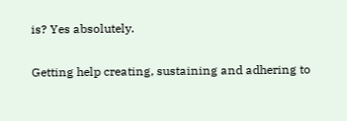is? Yes absolutely.

Getting help creating, sustaining and adhering to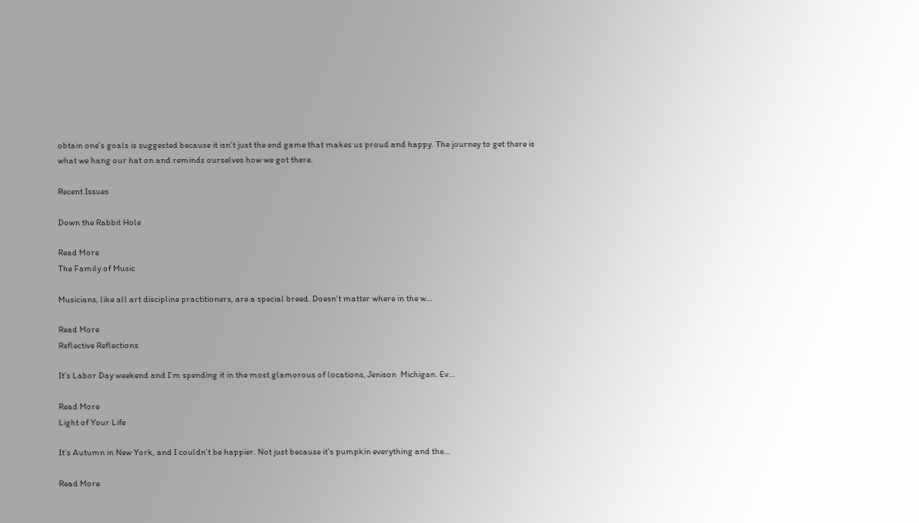obtain one’s goals is suggested because it isn’t just the end game that makes us proud and happy. The journey to get there is what we hang our hat on and reminds ourselves how we got there.

Recent Issues

Down the Rabbit Hole

Read More
The Family of Music

Musicians, like all art discipline practitioners, are a special breed. Doesn’t matter where in the w…

Read More
Reflective Reflections

It’s Labor Day weekend and I’m spending it in the most glamorous of locations, Jenison  Michigan. Ev…

Read More
Light of Your Life

It’s Autumn in New York, and I couldn’t be happier. Not just because it’s pumpkin everything and the…

Read More